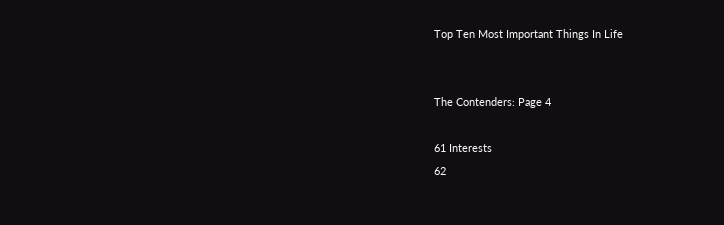Top Ten Most Important Things In Life


The Contenders: Page 4

61 Interests
62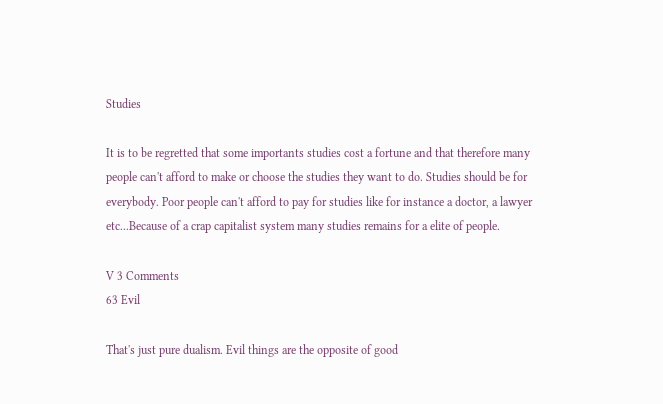Studies

It is to be regretted that some importants studies cost a fortune and that therefore many people can't afford to make or choose the studies they want to do. Studies should be for everybody. Poor people can't afford to pay for studies like for instance a doctor, a lawyer etc...Because of a crap capitalist system many studies remains for a elite of people.

V 3 Comments
63 Evil

That's just pure dualism. Evil things are the opposite of good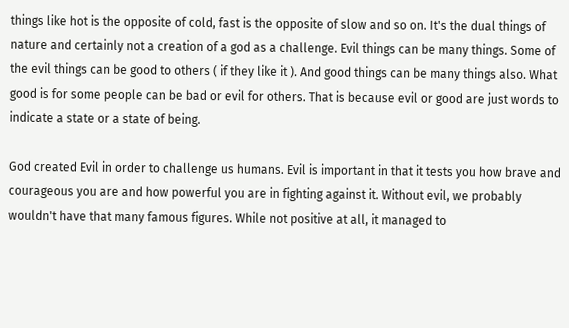things like hot is the opposite of cold, fast is the opposite of slow and so on. It's the dual things of nature and certainly not a creation of a god as a challenge. Evil things can be many things. Some of the evil things can be good to others ( if they like it ). And good things can be many things also. What good is for some people can be bad or evil for others. That is because evil or good are just words to indicate a state or a state of being.

God created Evil in order to challenge us humans. Evil is important in that it tests you how brave and courageous you are and how powerful you are in fighting against it. Without evil, we probably wouldn't have that many famous figures. While not positive at all, it managed to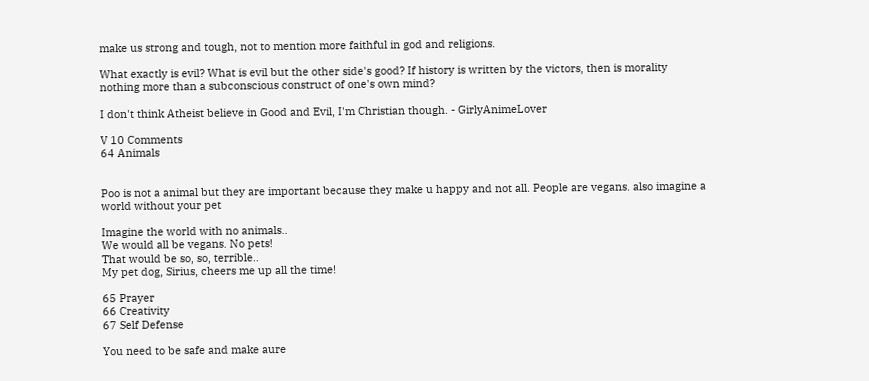make us strong and tough, not to mention more faithful in god and religions.

What exactly is evil? What is evil but the other side's good? If history is written by the victors, then is morality nothing more than a subconscious construct of one's own mind?

I don't think Atheist believe in Good and Evil, I'm Christian though. - GirlyAnimeLover

V 10 Comments
64 Animals


Poo is not a animal but they are important because they make u happy and not all. People are vegans. also imagine a world without your pet

Imagine the world with no animals..
We would all be vegans. No pets!
That would be so, so, terrible..
My pet dog, Sirius, cheers me up all the time!

65 Prayer
66 Creativity
67 Self Defense

You need to be safe and make aure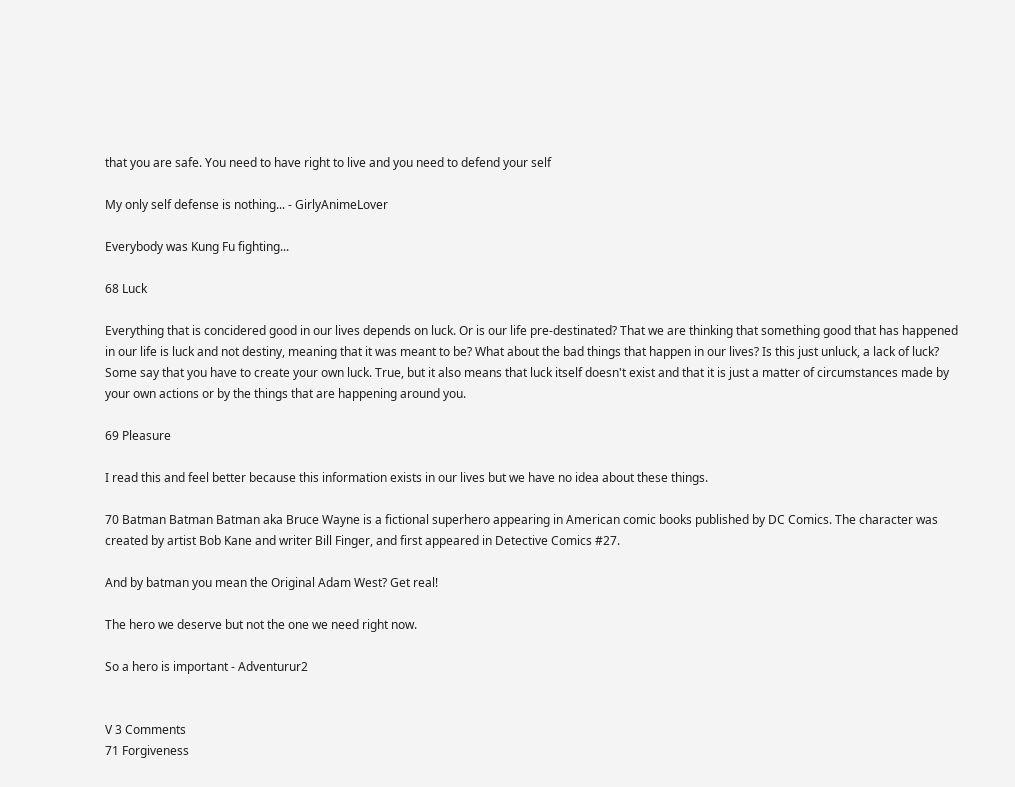that you are safe. You need to have right to live and you need to defend your self

My only self defense is nothing... - GirlyAnimeLover

Everybody was Kung Fu fighting...

68 Luck

Everything that is concidered good in our lives depends on luck. Or is our life pre-destinated? That we are thinking that something good that has happened in our life is luck and not destiny, meaning that it was meant to be? What about the bad things that happen in our lives? Is this just unluck, a lack of luck? Some say that you have to create your own luck. True, but it also means that luck itself doesn't exist and that it is just a matter of circumstances made by your own actions or by the things that are happening around you.

69 Pleasure

I read this and feel better because this information exists in our lives but we have no idea about these things.

70 Batman Batman Batman aka Bruce Wayne is a fictional superhero appearing in American comic books published by DC Comics. The character was created by artist Bob Kane and writer Bill Finger, and first appeared in Detective Comics #27.

And by batman you mean the Original Adam West? Get real!

The hero we deserve but not the one we need right now.

So a hero is important - Adventurur2


V 3 Comments
71 Forgiveness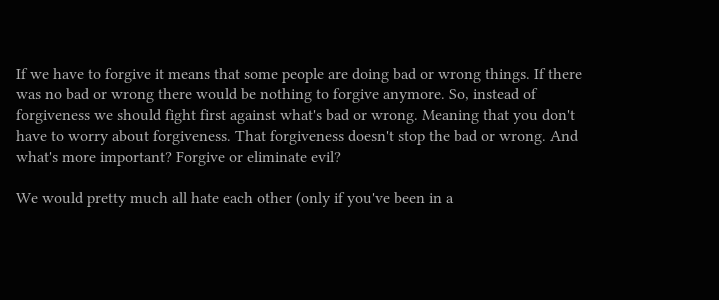If we have to forgive it means that some people are doing bad or wrong things. If there was no bad or wrong there would be nothing to forgive anymore. So, instead of forgiveness we should fight first against what's bad or wrong. Meaning that you don't have to worry about forgiveness. That forgiveness doesn't stop the bad or wrong. And what's more important? Forgive or eliminate evil?

We would pretty much all hate each other (only if you've been in a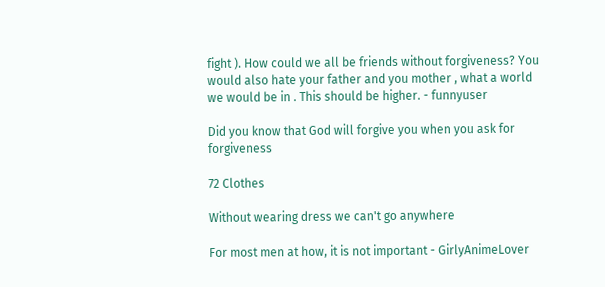fight ). How could we all be friends without forgiveness? You would also hate your father and you mother , what a world we would be in . This should be higher. - funnyuser

Did you know that God will forgive you when you ask for forgiveness

72 Clothes

Without wearing dress we can't go anywhere

For most men at how, it is not important - GirlyAnimeLover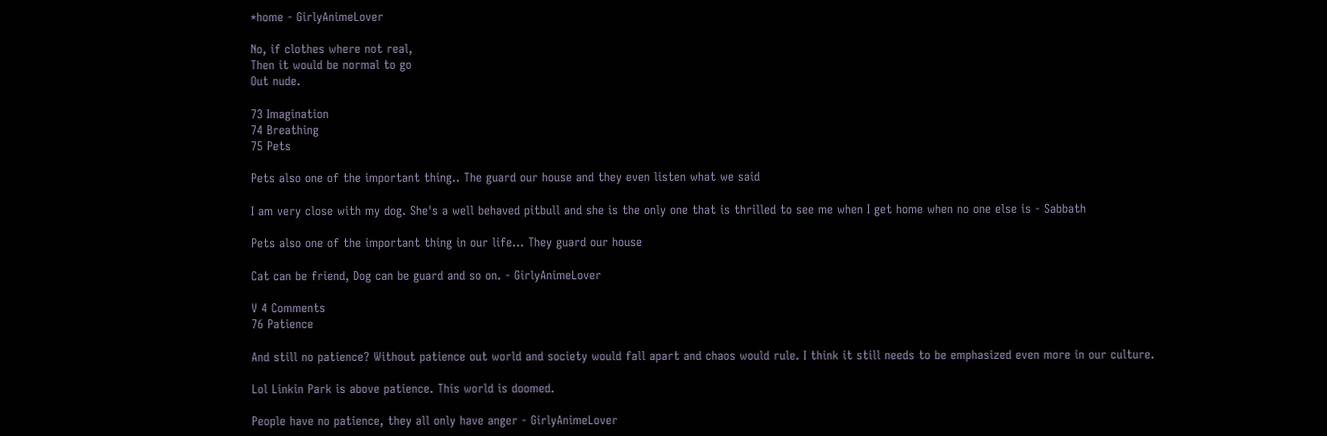*home - GirlyAnimeLover

No, if clothes where not real,
Then it would be normal to go
Out nude.

73 Imagination
74 Breathing
75 Pets

Pets also one of the important thing.. The guard our house and they even listen what we said

I am very close with my dog. She's a well behaved pitbull and she is the only one that is thrilled to see me when I get home when no one else is - Sabbath

Pets also one of the important thing in our life... They guard our house

Cat can be friend, Dog can be guard and so on. - GirlyAnimeLover

V 4 Comments
76 Patience

And still no patience? Without patience out world and society would fall apart and chaos would rule. I think it still needs to be emphasized even more in our culture.

Lol Linkin Park is above patience. This world is doomed.

People have no patience, they all only have anger - GirlyAnimeLover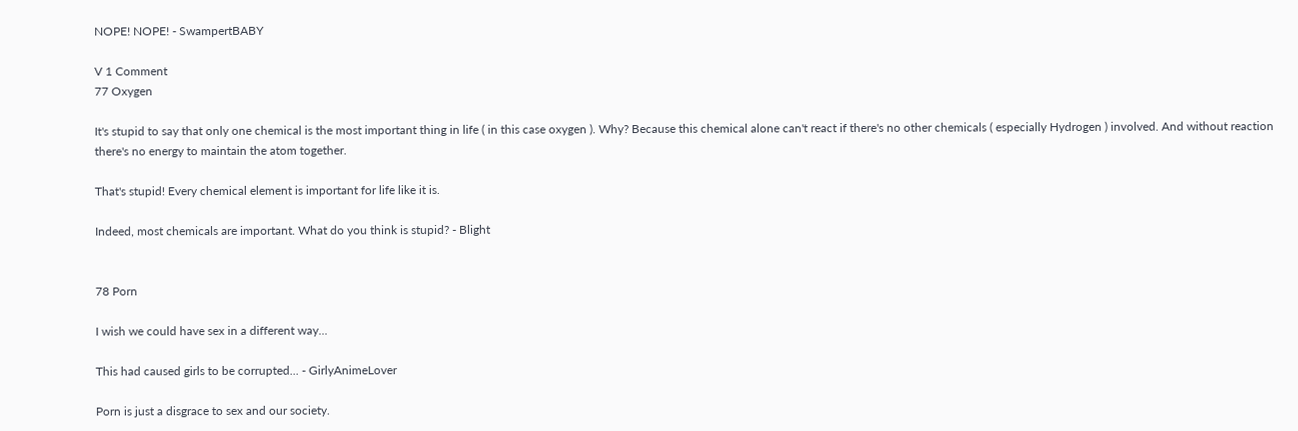NOPE! NOPE! - SwampertBABY

V 1 Comment
77 Oxygen

It's stupid to say that only one chemical is the most important thing in life ( in this case oxygen ). Why? Because this chemical alone can't react if there's no other chemicals ( especially Hydrogen ) involved. And without reaction there's no energy to maintain the atom together.

That's stupid! Every chemical element is important for life like it is.

Indeed, most chemicals are important. What do you think is stupid? - Blight


78 Porn

I wish we could have sex in a different way...

This had caused girls to be corrupted... - GirlyAnimeLover

Porn is just a disgrace to sex and our society.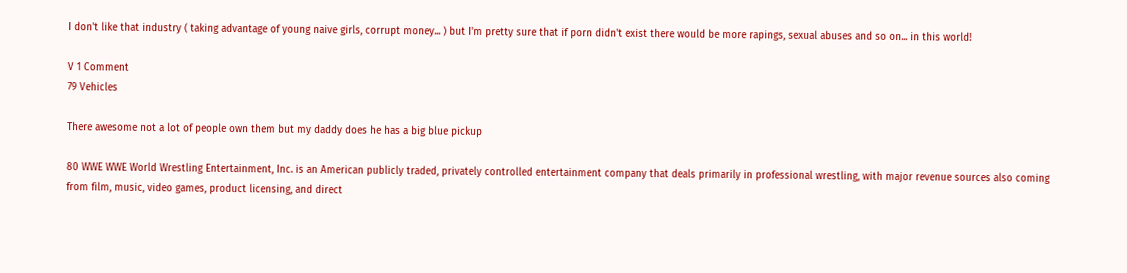I don't like that industry ( taking advantage of young naive girls, corrupt money... ) but I'm pretty sure that if porn didn't exist there would be more rapings, sexual abuses and so on... in this world!

V 1 Comment
79 Vehicles

There awesome not a lot of people own them but my daddy does he has a big blue pickup

80 WWE WWE World Wrestling Entertainment, Inc. is an American publicly traded, privately controlled entertainment company that deals primarily in professional wrestling, with major revenue sources also coming from film, music, video games, product licensing, and direct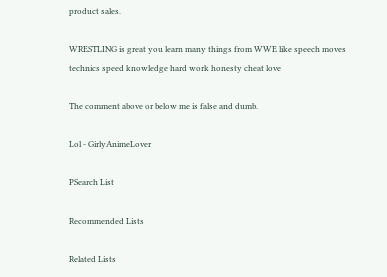product sales.

WRESTLING is great you learn many things from WWE like speech moves technics speed knowledge hard work honesty cheat love

The comment above or below me is false and dumb.

Lol - GirlyAnimeLover

PSearch List

Recommended Lists

Related Lists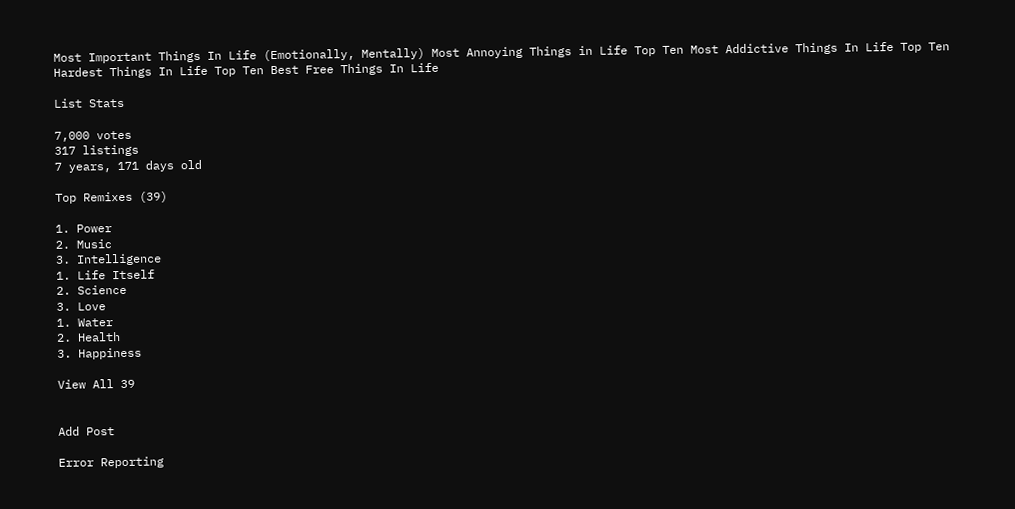Most Important Things In Life (Emotionally, Mentally) Most Annoying Things in Life Top Ten Most Addictive Things In Life Top Ten Hardest Things In Life Top Ten Best Free Things In Life

List Stats

7,000 votes
317 listings
7 years, 171 days old

Top Remixes (39)

1. Power
2. Music
3. Intelligence
1. Life Itself
2. Science
3. Love
1. Water
2. Health
3. Happiness

View All 39


Add Post

Error Reporting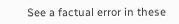See a factual error in these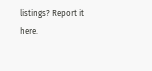listings? Report it here.